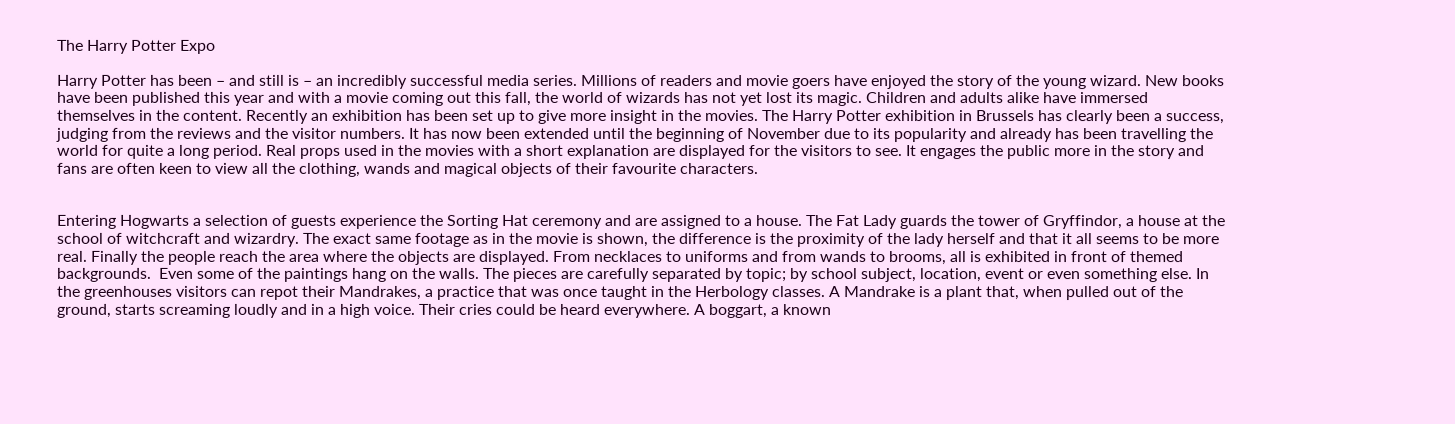The Harry Potter Expo

Harry Potter has been – and still is – an incredibly successful media series. Millions of readers and movie goers have enjoyed the story of the young wizard. New books have been published this year and with a movie coming out this fall, the world of wizards has not yet lost its magic. Children and adults alike have immersed themselves in the content. Recently an exhibition has been set up to give more insight in the movies. The Harry Potter exhibition in Brussels has clearly been a success, judging from the reviews and the visitor numbers. It has now been extended until the beginning of November due to its popularity and already has been travelling the world for quite a long period. Real props used in the movies with a short explanation are displayed for the visitors to see. It engages the public more in the story and fans are often keen to view all the clothing, wands and magical objects of their favourite characters.


Entering Hogwarts a selection of guests experience the Sorting Hat ceremony and are assigned to a house. The Fat Lady guards the tower of Gryffindor, a house at the school of witchcraft and wizardry. The exact same footage as in the movie is shown, the difference is the proximity of the lady herself and that it all seems to be more real. Finally the people reach the area where the objects are displayed. From necklaces to uniforms and from wands to brooms, all is exhibited in front of themed backgrounds.  Even some of the paintings hang on the walls. The pieces are carefully separated by topic; by school subject, location, event or even something else. In the greenhouses visitors can repot their Mandrakes, a practice that was once taught in the Herbology classes. A Mandrake is a plant that, when pulled out of the ground, starts screaming loudly and in a high voice. Their cries could be heard everywhere. A boggart, a known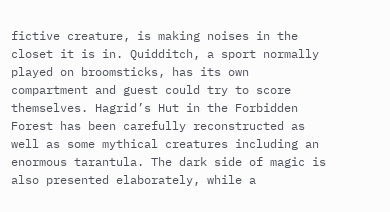fictive creature, is making noises in the closet it is in. Quidditch, a sport normally played on broomsticks, has its own compartment and guest could try to score themselves. Hagrid’s Hut in the Forbidden Forest has been carefully reconstructed as well as some mythical creatures including an enormous tarantula. The dark side of magic is also presented elaborately, while a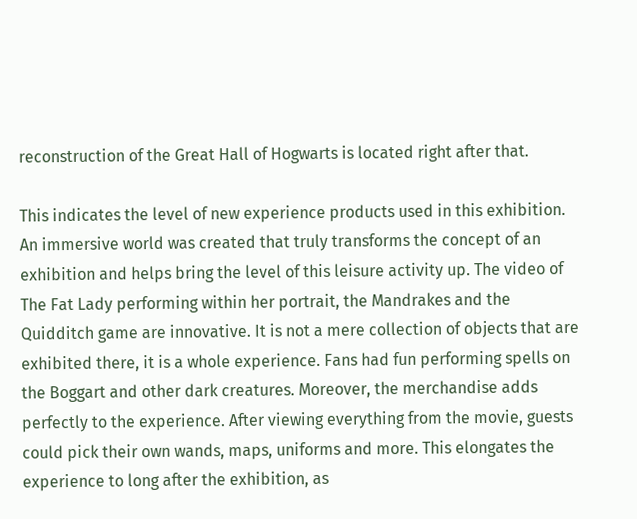reconstruction of the Great Hall of Hogwarts is located right after that.

This indicates the level of new experience products used in this exhibition. An immersive world was created that truly transforms the concept of an exhibition and helps bring the level of this leisure activity up. The video of The Fat Lady performing within her portrait, the Mandrakes and the Quidditch game are innovative. It is not a mere collection of objects that are exhibited there, it is a whole experience. Fans had fun performing spells on the Boggart and other dark creatures. Moreover, the merchandise adds perfectly to the experience. After viewing everything from the movie, guests could pick their own wands, maps, uniforms and more. This elongates the experience to long after the exhibition, as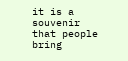it is a souvenir that people bring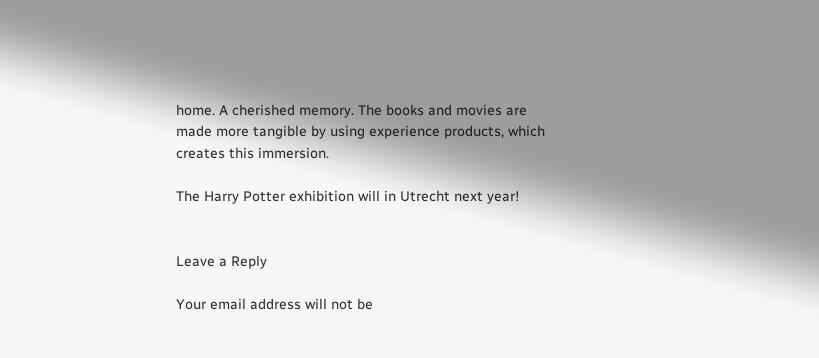home. A cherished memory. The books and movies are made more tangible by using experience products, which creates this immersion.

The Harry Potter exhibition will in Utrecht next year!


Leave a Reply

Your email address will not be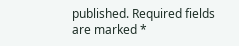published. Required fields are marked *